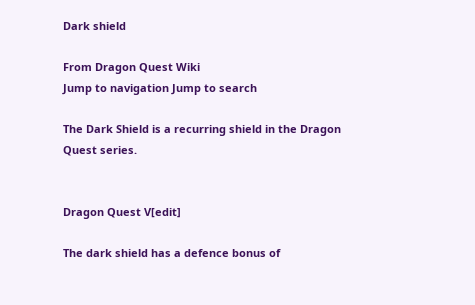Dark shield

From Dragon Quest Wiki
Jump to navigation Jump to search

The Dark Shield is a recurring shield in the Dragon Quest series.


Dragon Quest V[edit]

The dark shield has a defence bonus of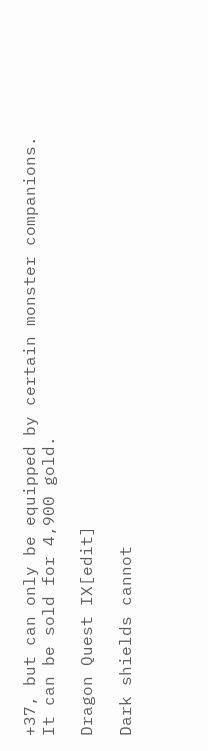+37, but can only be equipped by certain monster companions. It can be sold for 4,900 gold.

Dragon Quest IX[edit]

Dark shields cannot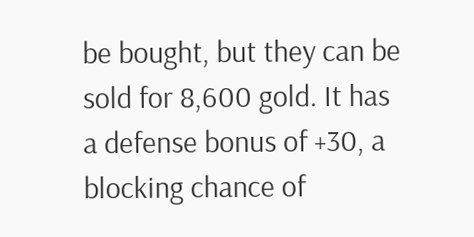be bought, but they can be sold for 8,600 gold. It has a defense bonus of +30, a blocking chance of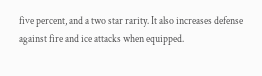five percent, and a two star rarity. It also increases defense against fire and ice attacks when equipped.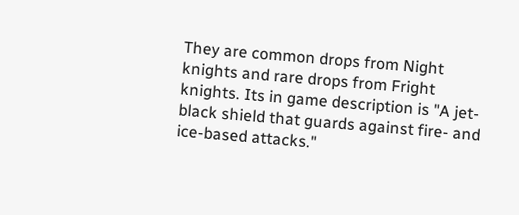They are common drops from Night knights and rare drops from Fright knights. Its in game description is "A jet-black shield that guards against fire- and ice-based attacks."